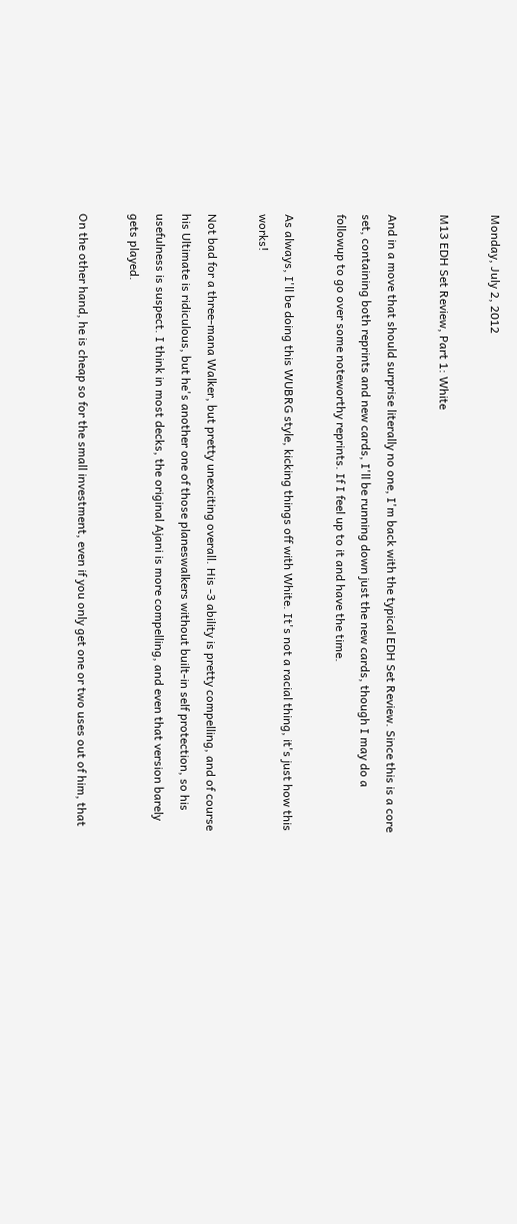Monday, July 2, 2012

M13 EDH Set Review, Part 1: White

And in a move that should surprise literally no one, I'm back with the typical EDH Set Review. Since this is a core set, containing both reprints and new cards, I'll be running down just the new cards, though I may do a followup to go over some noteworthy reprints. If I feel up to it and have the time.

As always, I'll be doing this WUBRG style, kicking things off with White. It's not a racial thing, it's just how this works!

Not bad for a three-mana Walker, but pretty unexciting overall. His -3 ability is pretty compelling, and of course his Ultimate is ridiculous, but he's another one of those planeswalkers without built-in self protection, so his usefulness is suspect. I think in most decks, the original Ajani is more compelling, and even that version barely gets played.

On the other hand, he is cheap so for the small investment, even if you only get one or two uses out of him, that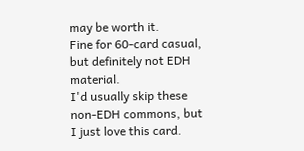may be worth it.
Fine for 60-card casual, but definitely not EDH material.
I'd usually skip these non-EDH commons, but I just love this card.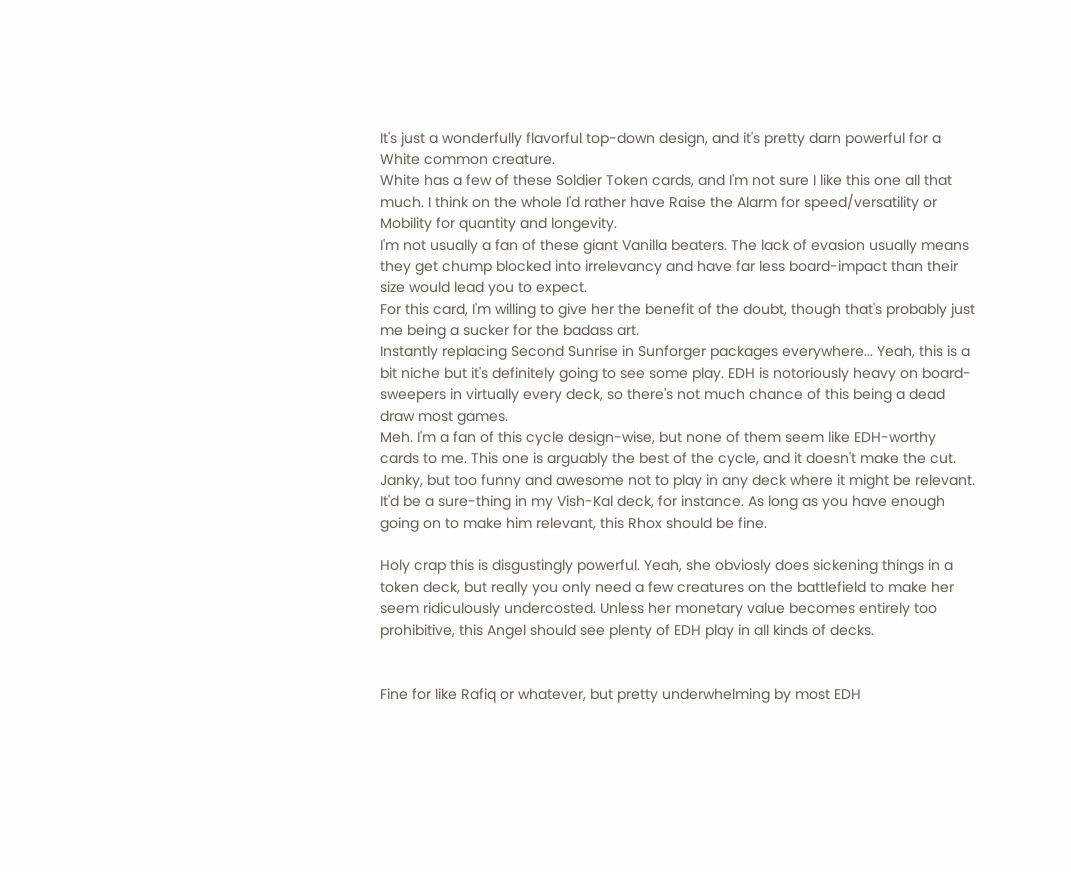It's just a wonderfully flavorful top-down design, and it's pretty darn powerful for a White common creature.
White has a few of these Soldier Token cards, and I'm not sure I like this one all that much. I think on the whole I'd rather have Raise the Alarm for speed/versatility or Mobility for quantity and longevity.
I'm not usually a fan of these giant Vanilla beaters. The lack of evasion usually means they get chump blocked into irrelevancy and have far less board-impact than their size would lead you to expect.
For this card, I'm willing to give her the benefit of the doubt, though that's probably just me being a sucker for the badass art.
Instantly replacing Second Sunrise in Sunforger packages everywhere... Yeah, this is a bit niche but it's definitely going to see some play. EDH is notoriously heavy on board-sweepers in virtually every deck, so there's not much chance of this being a dead draw most games.
Meh. I'm a fan of this cycle design-wise, but none of them seem like EDH-worthy cards to me. This one is arguably the best of the cycle, and it doesn't make the cut.
Janky, but too funny and awesome not to play in any deck where it might be relevant. It'd be a sure-thing in my Vish-Kal deck, for instance. As long as you have enough going on to make him relevant, this Rhox should be fine.

Holy crap this is disgustingly powerful. Yeah, she obviosly does sickening things in a token deck, but really you only need a few creatures on the battlefield to make her seem ridiculously undercosted. Unless her monetary value becomes entirely too prohibitive, this Angel should see plenty of EDH play in all kinds of decks.


Fine for like Rafiq or whatever, but pretty underwhelming by most EDH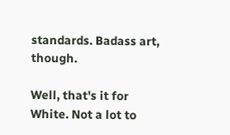standards. Badass art, though.

Well, that's it for White. Not a lot to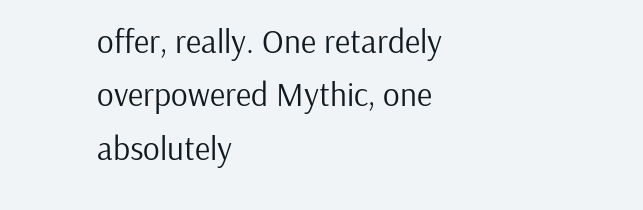offer, really. One retardely overpowered Mythic, one absolutely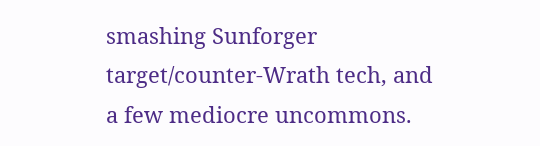smashing Sunforger target/counter-Wrath tech, and a few mediocre uncommons.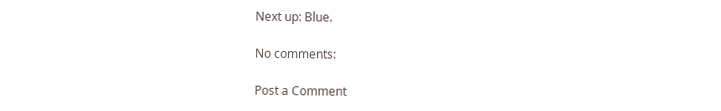Next up: Blue.

No comments:

Post a Comment